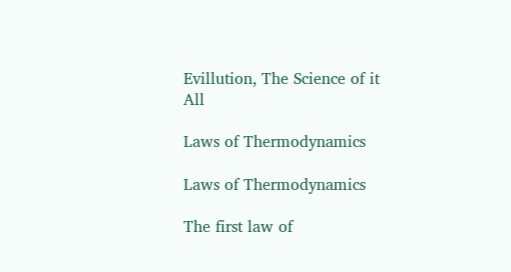Evillution, The Science of it All

Laws of Thermodynamics

Laws of Thermodynamics

The first law of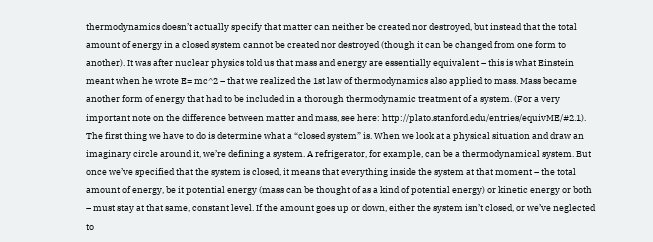thermodynamics doesn’t actually specify that matter can neither be created nor destroyed, but instead that the total amount of energy in a closed system cannot be created nor destroyed (though it can be changed from one form to another). It was after nuclear physics told us that mass and energy are essentially equivalent – this is what Einstein meant when he wrote E= mc^2 – that we realized the 1st law of thermodynamics also applied to mass. Mass became another form of energy that had to be included in a thorough thermodynamic treatment of a system. (For a very important note on the difference between matter and mass, see here: http://plato.stanford.edu/entries/equivME/#2.1).
The first thing we have to do is determine what a “closed system” is. When we look at a physical situation and draw an imaginary circle around it, we’re defining a system. A refrigerator, for example, can be a thermodynamical system. But once we’ve specified that the system is closed, it means that everything inside the system at that moment – the total amount of energy, be it potential energy (mass can be thought of as a kind of potential energy) or kinetic energy or both – must stay at that same, constant level. If the amount goes up or down, either the system isn’t closed, or we’ve neglected to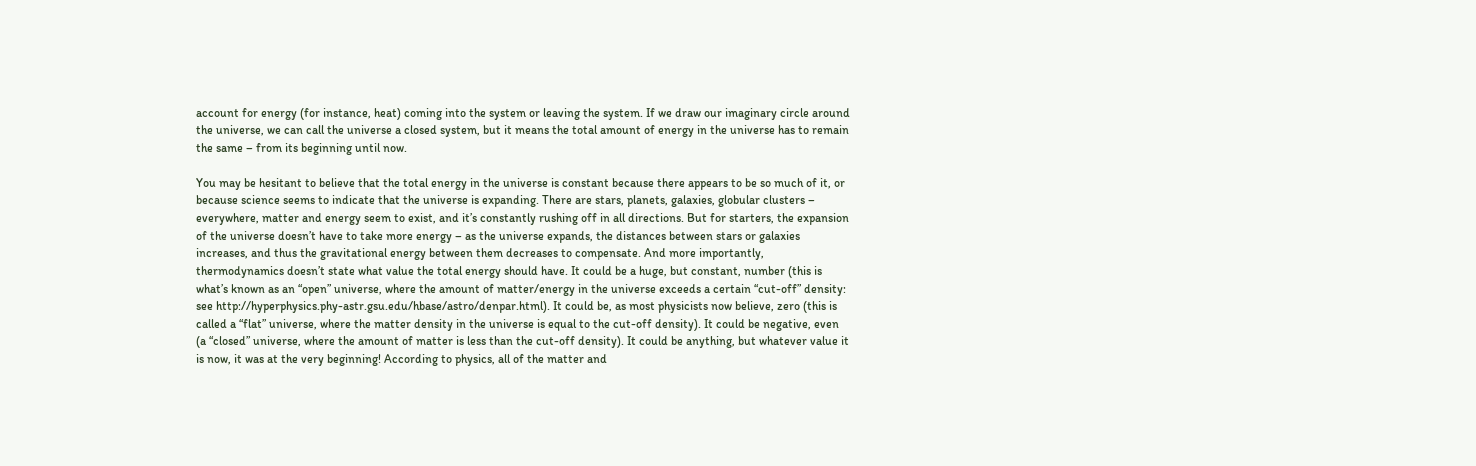account for energy (for instance, heat) coming into the system or leaving the system. If we draw our imaginary circle around the universe, we can call the universe a closed system, but it means the total amount of energy in the universe has to remain the same – from its beginning until now.

You may be hesitant to believe that the total energy in the universe is constant because there appears to be so much of it, or because science seems to indicate that the universe is expanding. There are stars, planets, galaxies, globular clusters – everywhere, matter and energy seem to exist, and it’s constantly rushing off in all directions. But for starters, the expansion of the universe doesn’t have to take more energy – as the universe expands, the distances between stars or galaxies increases, and thus the gravitational energy between them decreases to compensate. And more importantly, thermodynamics doesn’t state what value the total energy should have. It could be a huge, but constant, number (this is what’s known as an “open” universe, where the amount of matter/energy in the universe exceeds a certain “cut-off” density: see http://hyperphysics.phy-astr.gsu.edu/hbase/astro/denpar.html). It could be, as most physicists now believe, zero (this is called a “flat” universe, where the matter density in the universe is equal to the cut-off density). It could be negative, even (a “closed” universe, where the amount of matter is less than the cut-off density). It could be anything, but whatever value it is now, it was at the very beginning! According to physics, all of the matter and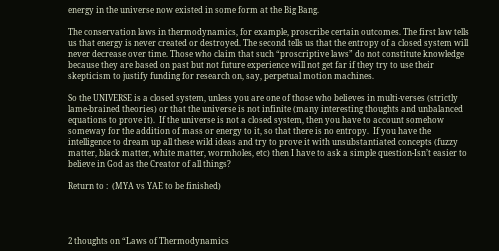energy in the universe now existed in some form at the Big Bang.

The conservation laws in thermodynamics, for example, proscribe certain outcomes. The first law tells us that energy is never created or destroyed. The second tells us that the entropy of a closed system will never decrease over time. Those who claim that such “proscriptive laws” do not constitute knowledge because they are based on past but not future experience will not get far if they try to use their skepticism to justify funding for research on, say, perpetual motion machines.

So the UNIVERSE is a closed system, unless you are one of those who believes in multi-verses (strictly lame-brained theories) or that the universe is not infinite (many interesting thoughts and unbalanced equations to prove it).  If the universe is not a closed system, then you have to account somehow someway for the addition of mass or energy to it, so that there is no entropy.  If you have the intelligence to dream up all these wild ideas and try to prove it with unsubstantiated concepts (fuzzy matter, black matter, white matter, wormholes, etc) then I have to ask a simple question-Isn’t easier to believe in God as the Creator of all things?

Return to :  (MYA vs YAE to be finished)




2 thoughts on “Laws of Thermodynamics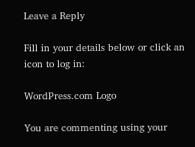Leave a Reply

Fill in your details below or click an icon to log in:

WordPress.com Logo

You are commenting using your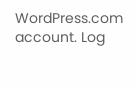WordPress.com account. Log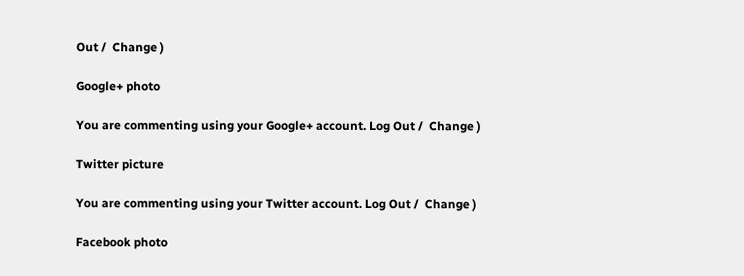Out /  Change )

Google+ photo

You are commenting using your Google+ account. Log Out /  Change )

Twitter picture

You are commenting using your Twitter account. Log Out /  Change )

Facebook photo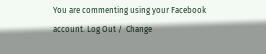You are commenting using your Facebook account. Log Out /  Change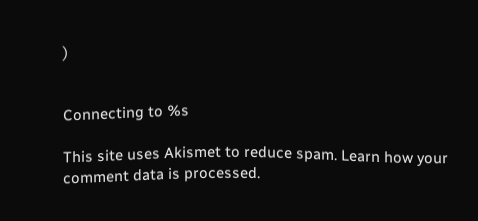)


Connecting to %s

This site uses Akismet to reduce spam. Learn how your comment data is processed.